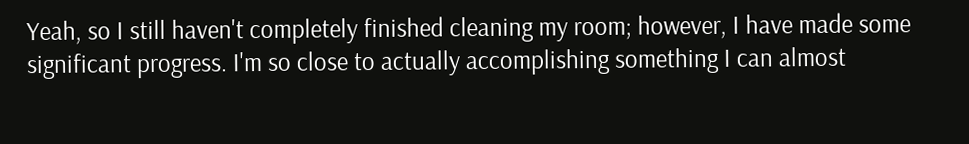Yeah, so I still haven't completely finished cleaning my room; however, I have made some significant progress. I'm so close to actually accomplishing something I can almost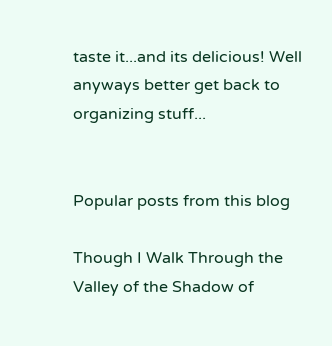taste it...and its delicious! Well anyways better get back to organizing stuff...


Popular posts from this blog

Though I Walk Through the Valley of the Shadow of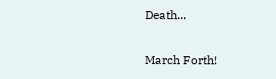Death...

March Forth!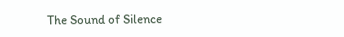The Sound of Silence